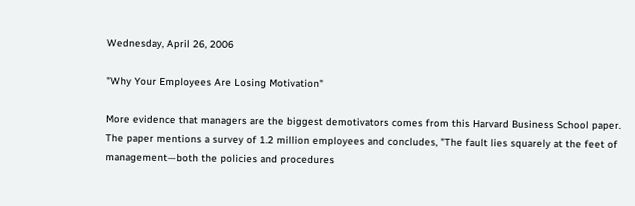Wednesday, April 26, 2006

"Why Your Employees Are Losing Motivation"

More evidence that managers are the biggest demotivators comes from this Harvard Business School paper. The paper mentions a survey of 1.2 million employees and concludes, "The fault lies squarely at the feet of management—both the policies and procedures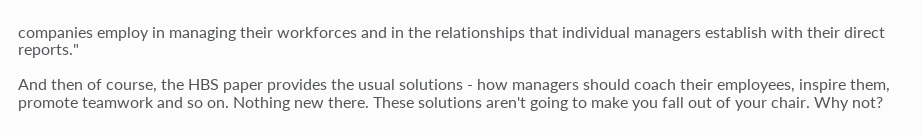companies employ in managing their workforces and in the relationships that individual managers establish with their direct reports."

And then of course, the HBS paper provides the usual solutions - how managers should coach their employees, inspire them, promote teamwork and so on. Nothing new there. These solutions aren't going to make you fall out of your chair. Why not?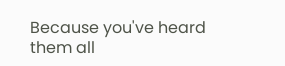Because you've heard them all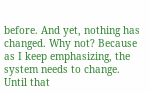before. And yet, nothing has changed. Why not? Because as I keep emphasizing, the system needs to change. Until that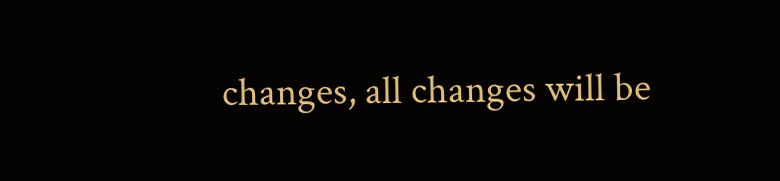changes, all changes will be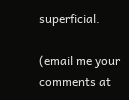superficial.

(email me your comments at